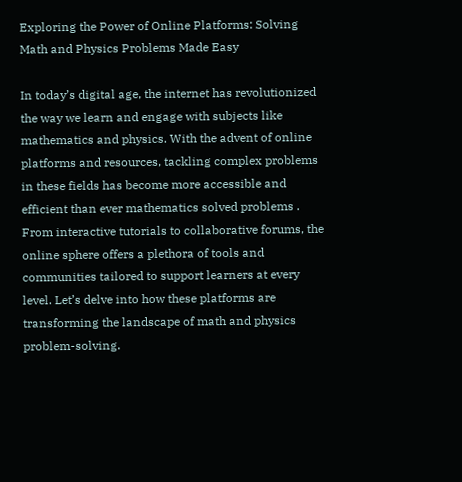Exploring the Power of Online Platforms: Solving Math and Physics Problems Made Easy

In today’s digital age, the internet has revolutionized the way we learn and engage with subjects like mathematics and physics. With the advent of online platforms and resources, tackling complex problems in these fields has become more accessible and efficient than ever mathematics solved problems . From interactive tutorials to collaborative forums, the online sphere offers a plethora of tools and communities tailored to support learners at every level. Let’s delve into how these platforms are transforming the landscape of math and physics problem-solving.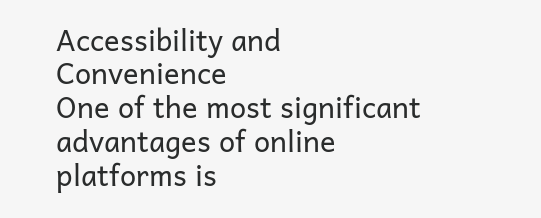Accessibility and Convenience
One of the most significant advantages of online platforms is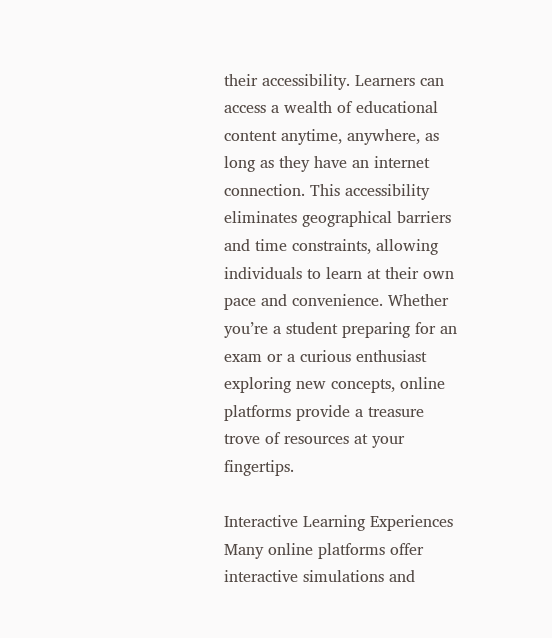their accessibility. Learners can access a wealth of educational content anytime, anywhere, as long as they have an internet connection. This accessibility eliminates geographical barriers and time constraints, allowing individuals to learn at their own pace and convenience. Whether you’re a student preparing for an exam or a curious enthusiast exploring new concepts, online platforms provide a treasure trove of resources at your fingertips.

Interactive Learning Experiences
Many online platforms offer interactive simulations and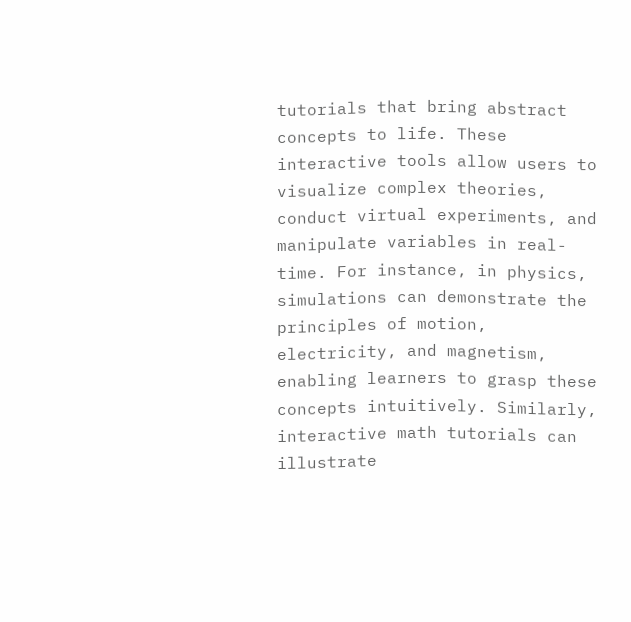tutorials that bring abstract concepts to life. These interactive tools allow users to visualize complex theories, conduct virtual experiments, and manipulate variables in real-time. For instance, in physics, simulations can demonstrate the principles of motion, electricity, and magnetism, enabling learners to grasp these concepts intuitively. Similarly, interactive math tutorials can illustrate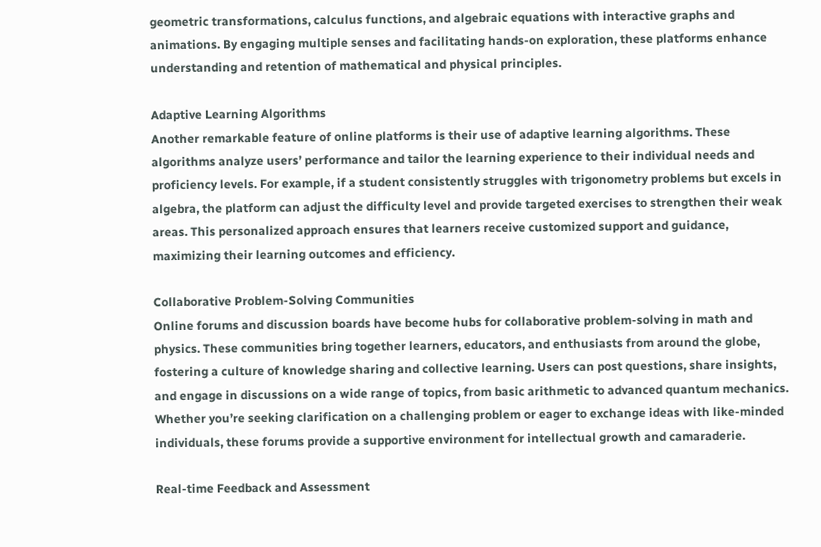geometric transformations, calculus functions, and algebraic equations with interactive graphs and animations. By engaging multiple senses and facilitating hands-on exploration, these platforms enhance understanding and retention of mathematical and physical principles.

Adaptive Learning Algorithms
Another remarkable feature of online platforms is their use of adaptive learning algorithms. These algorithms analyze users’ performance and tailor the learning experience to their individual needs and proficiency levels. For example, if a student consistently struggles with trigonometry problems but excels in algebra, the platform can adjust the difficulty level and provide targeted exercises to strengthen their weak areas. This personalized approach ensures that learners receive customized support and guidance, maximizing their learning outcomes and efficiency.

Collaborative Problem-Solving Communities
Online forums and discussion boards have become hubs for collaborative problem-solving in math and physics. These communities bring together learners, educators, and enthusiasts from around the globe, fostering a culture of knowledge sharing and collective learning. Users can post questions, share insights, and engage in discussions on a wide range of topics, from basic arithmetic to advanced quantum mechanics. Whether you’re seeking clarification on a challenging problem or eager to exchange ideas with like-minded individuals, these forums provide a supportive environment for intellectual growth and camaraderie.

Real-time Feedback and Assessment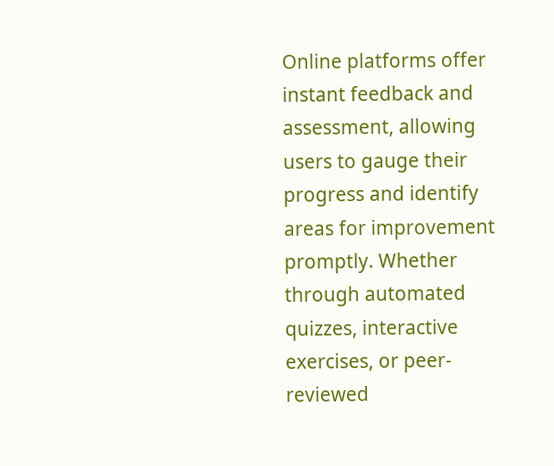Online platforms offer instant feedback and assessment, allowing users to gauge their progress and identify areas for improvement promptly. Whether through automated quizzes, interactive exercises, or peer-reviewed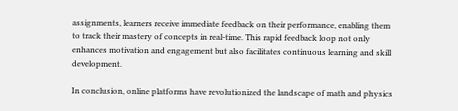assignments, learners receive immediate feedback on their performance, enabling them to track their mastery of concepts in real-time. This rapid feedback loop not only enhances motivation and engagement but also facilitates continuous learning and skill development.

In conclusion, online platforms have revolutionized the landscape of math and physics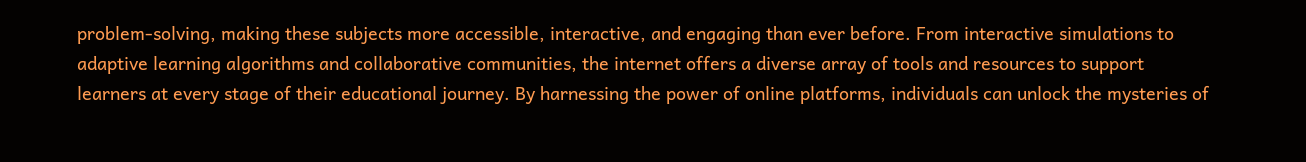problem-solving, making these subjects more accessible, interactive, and engaging than ever before. From interactive simulations to adaptive learning algorithms and collaborative communities, the internet offers a diverse array of tools and resources to support learners at every stage of their educational journey. By harnessing the power of online platforms, individuals can unlock the mysteries of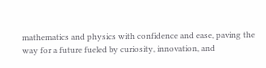mathematics and physics with confidence and ease, paving the way for a future fueled by curiosity, innovation, and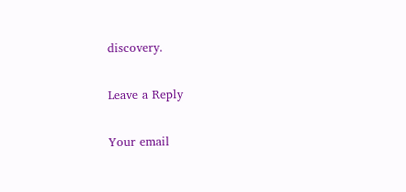discovery.

Leave a Reply

Your email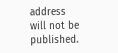address will not be published.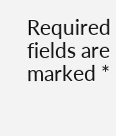Required fields are marked *